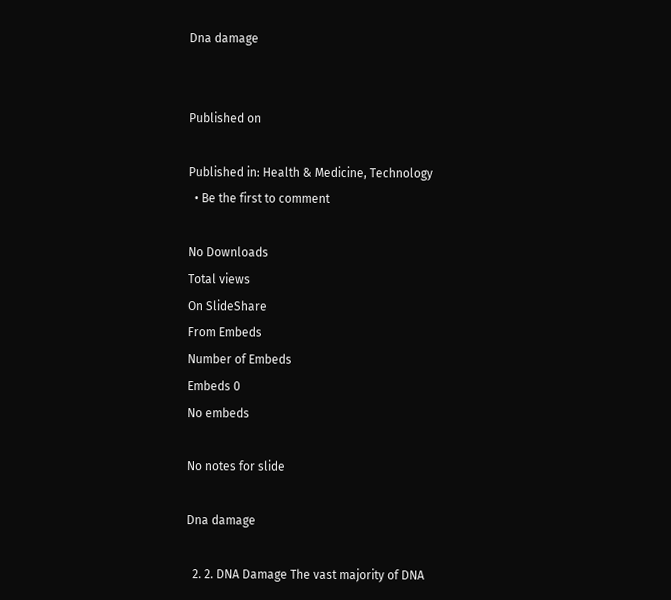Dna damage


Published on

Published in: Health & Medicine, Technology
  • Be the first to comment

No Downloads
Total views
On SlideShare
From Embeds
Number of Embeds
Embeds 0
No embeds

No notes for slide

Dna damage

  2. 2. DNA Damage The vast majority of DNA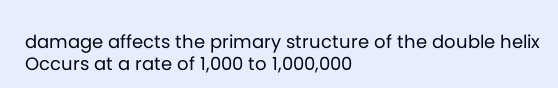damage affects the primary structure of the double helix Occurs at a rate of 1,000 to 1,000,000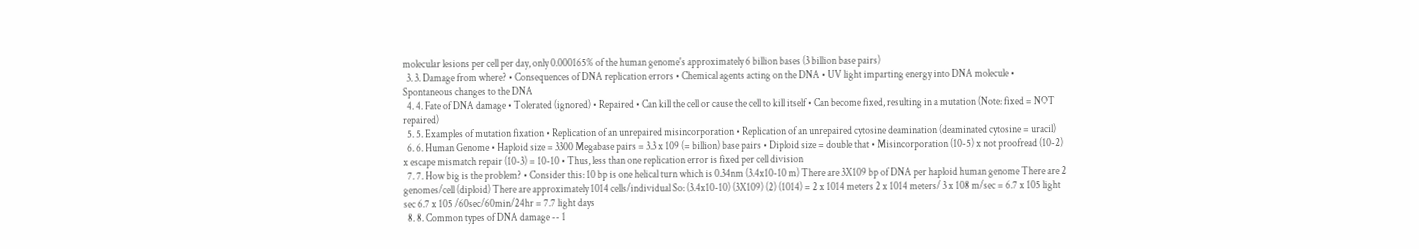molecular lesions per cell per day, only 0.000165% of the human genome's approximately 6 billion bases (3 billion base pairs)
  3. 3. Damage from where? • Consequences of DNA replication errors • Chemical agents acting on the DNA • UV light imparting energy into DNA molecule • Spontaneous changes to the DNA
  4. 4. Fate of DNA damage • Tolerated (ignored) • Repaired • Can kill the cell or cause the cell to kill itself • Can become fixed, resulting in a mutation (Note: fixed = NOT repaired)
  5. 5. Examples of mutation fixation • Replication of an unrepaired misincorporation • Replication of an unrepaired cytosine deamination (deaminated cytosine = uracil)
  6. 6. Human Genome • Haploid size = 3300 Megabase pairs = 3.3 x 109 (= billion) base pairs • Diploid size = double that • Misincorporation (10-5) x not proofread (10-2) x escape mismatch repair (10-3) = 10-10 • Thus, less than one replication error is fixed per cell division
  7. 7. How big is the problem? • Consider this: 10 bp is one helical turn which is 0.34nm (3.4x10-10 m) There are 3X109 bp of DNA per haploid human genome There are 2 genomes/cell (diploid) There are approximately 1014 cells/individual So: (3.4x10-10) (3X109) (2) (1014) = 2 x 1014 meters 2 x 1014 meters/ 3 x 108 m/sec = 6.7 x 105 light sec 6.7 x 105 /60sec/60min/24hr = 7.7 light days
  8. 8. Common types of DNA damage -- 1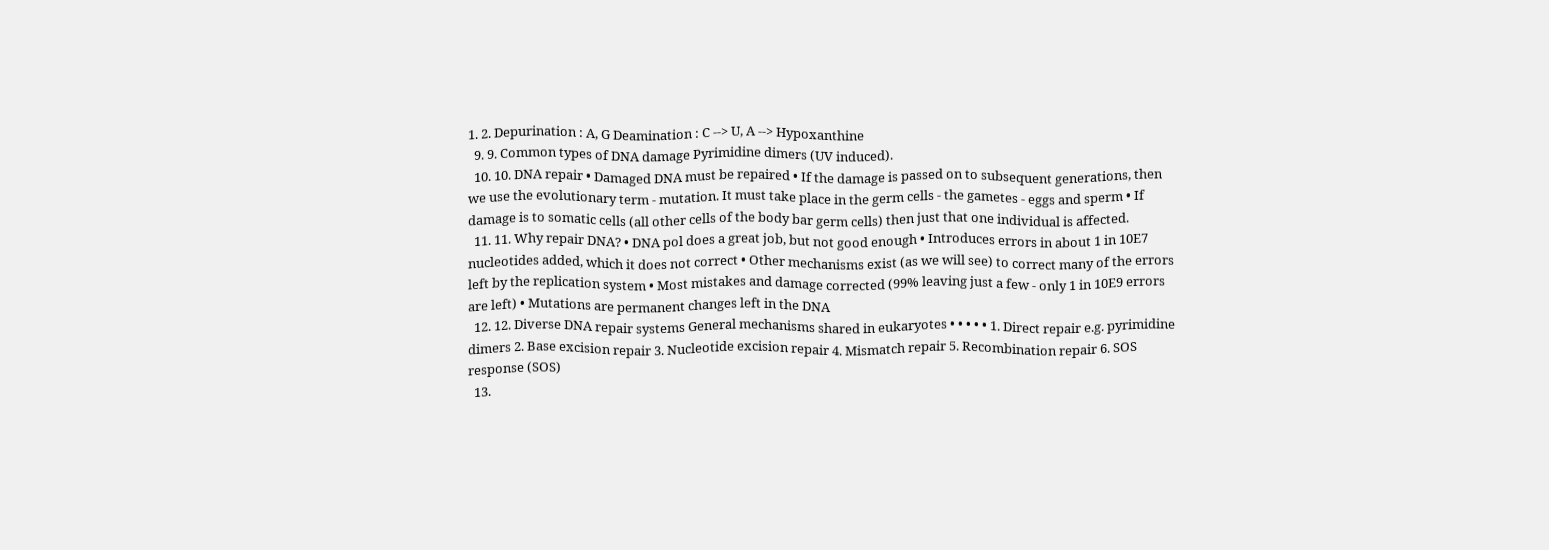1. 2. Depurination : A, G Deamination : C --> U, A --> Hypoxanthine
  9. 9. Common types of DNA damage Pyrimidine dimers (UV induced).
  10. 10. DNA repair • Damaged DNA must be repaired • If the damage is passed on to subsequent generations, then we use the evolutionary term - mutation. It must take place in the germ cells - the gametes - eggs and sperm • If damage is to somatic cells (all other cells of the body bar germ cells) then just that one individual is affected.
  11. 11. Why repair DNA? • DNA pol does a great job, but not good enough • Introduces errors in about 1 in 10E7 nucleotides added, which it does not correct • Other mechanisms exist (as we will see) to correct many of the errors left by the replication system • Most mistakes and damage corrected (99% leaving just a few - only 1 in 10E9 errors are left) • Mutations are permanent changes left in the DNA
  12. 12. Diverse DNA repair systems General mechanisms shared in eukaryotes • • • • • 1. Direct repair e.g. pyrimidine dimers 2. Base excision repair 3. Nucleotide excision repair 4. Mismatch repair 5. Recombination repair 6. SOS response (SOS)
  13.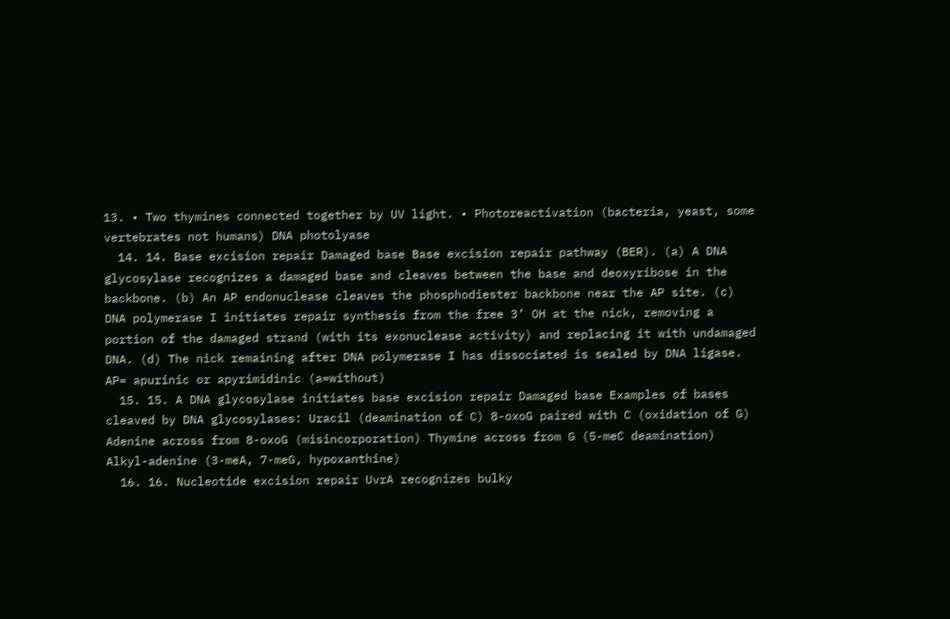13. • Two thymines connected together by UV light. • Photoreactivation (bacteria, yeast, some vertebrates not humans) DNA photolyase
  14. 14. Base excision repair Damaged base Base excision repair pathway (BER). (a) A DNA glycosylase recognizes a damaged base and cleaves between the base and deoxyribose in the backbone. (b) An AP endonuclease cleaves the phosphodiester backbone near the AP site. (c) DNA polymerase I initiates repair synthesis from the free 3’ OH at the nick, removing a portion of the damaged strand (with its exonuclease activity) and replacing it with undamaged DNA. (d) The nick remaining after DNA polymerase I has dissociated is sealed by DNA ligase. AP= apurinic or apyrimidinic (a=without)
  15. 15. A DNA glycosylase initiates base excision repair Damaged base Examples of bases cleaved by DNA glycosylases: Uracil (deamination of C) 8-oxoG paired with C (oxidation of G) Adenine across from 8-oxoG (misincorporation) Thymine across from G (5-meC deamination) Alkyl-adenine (3-meA, 7-meG, hypoxanthine)
  16. 16. Nucleotide excision repair UvrA recognizes bulky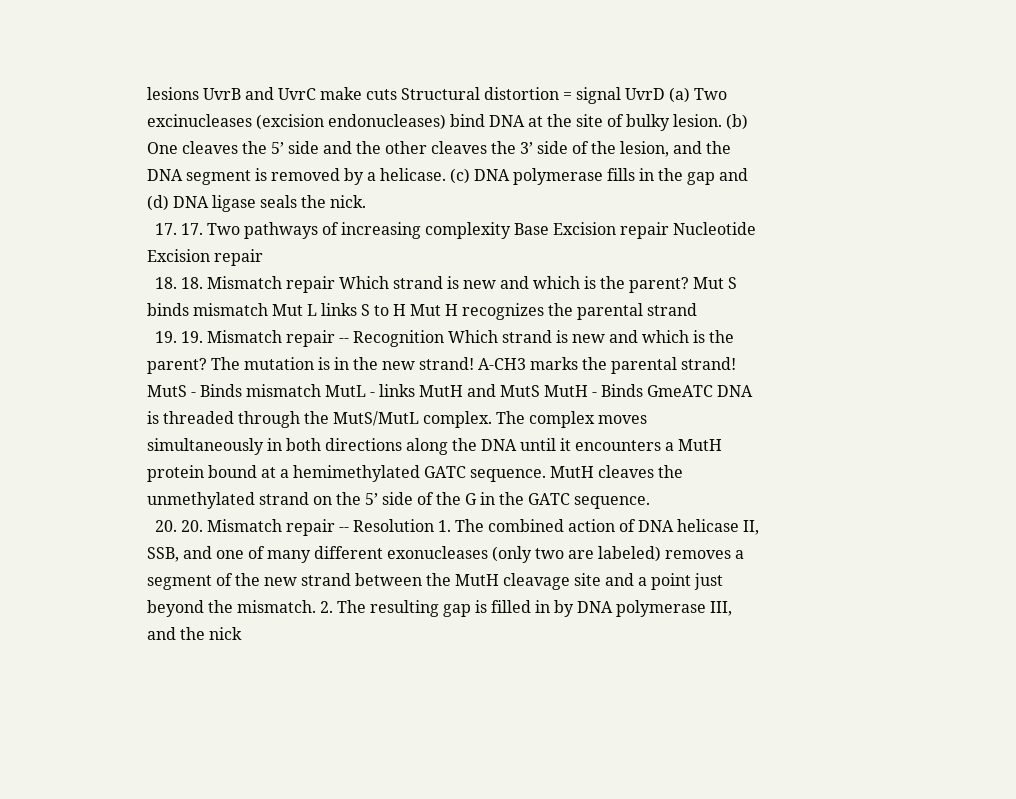lesions UvrB and UvrC make cuts Structural distortion = signal UvrD (a) Two excinucleases (excision endonucleases) bind DNA at the site of bulky lesion. (b) One cleaves the 5’ side and the other cleaves the 3’ side of the lesion, and the DNA segment is removed by a helicase. (c) DNA polymerase fills in the gap and (d) DNA ligase seals the nick.
  17. 17. Two pathways of increasing complexity Base Excision repair Nucleotide Excision repair
  18. 18. Mismatch repair Which strand is new and which is the parent? Mut S binds mismatch Mut L links S to H Mut H recognizes the parental strand
  19. 19. Mismatch repair -- Recognition Which strand is new and which is the parent? The mutation is in the new strand! A-CH3 marks the parental strand! MutS - Binds mismatch MutL - links MutH and MutS MutH - Binds GmeATC DNA is threaded through the MutS/MutL complex. The complex moves simultaneously in both directions along the DNA until it encounters a MutH protein bound at a hemimethylated GATC sequence. MutH cleaves the unmethylated strand on the 5’ side of the G in the GATC sequence.
  20. 20. Mismatch repair -- Resolution 1. The combined action of DNA helicase II, SSB, and one of many different exonucleases (only two are labeled) removes a segment of the new strand between the MutH cleavage site and a point just beyond the mismatch. 2. The resulting gap is filled in by DNA polymerase III, and the nick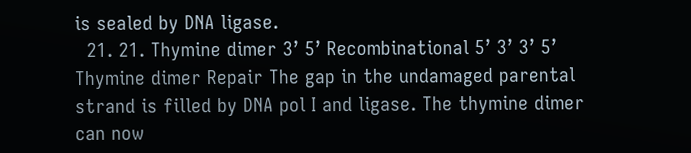is sealed by DNA ligase.
  21. 21. Thymine dimer 3’ 5’ Recombinational 5’ 3’ 3’ 5’ Thymine dimer Repair The gap in the undamaged parental strand is filled by DNA pol I and ligase. The thymine dimer can now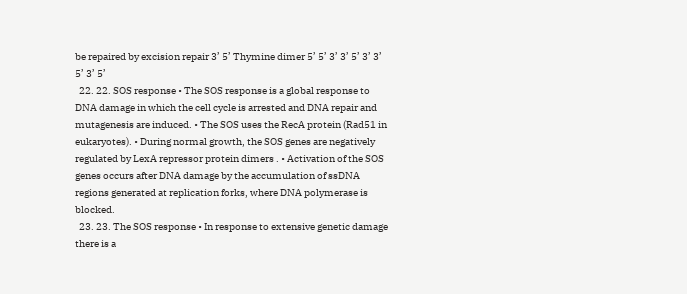be repaired by excision repair 3’ 5’ Thymine dimer 5’ 5’ 3’ 3’ 5’ 3’ 3’ 5’ 3’ 5’
  22. 22. SOS response • The SOS response is a global response to DNA damage in which the cell cycle is arrested and DNA repair and mutagenesis are induced. • The SOS uses the RecA protein (Rad51 in eukaryotes). • During normal growth, the SOS genes are negatively regulated by LexA repressor protein dimers . • Activation of the SOS genes occurs after DNA damage by the accumulation of ssDNA regions generated at replication forks, where DNA polymerase is blocked.
  23. 23. The SOS response • In response to extensive genetic damage there is a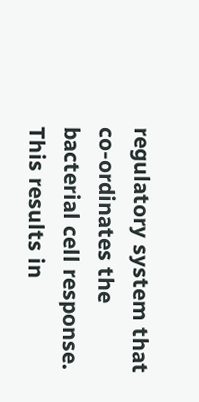regulatory system that co-ordinates the bacterial cell response. This results in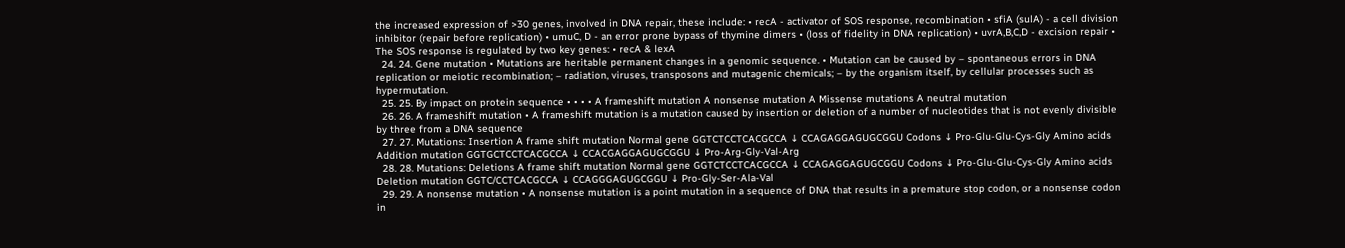the increased expression of >30 genes, involved in DNA repair, these include: • recA - activator of SOS response, recombination • sfiA (sulA) - a cell division inhibitor (repair before replication) • umuC, D - an error prone bypass of thymine dimers • (loss of fidelity in DNA replication) • uvrA,B,C,D - excision repair • The SOS response is regulated by two key genes: • recA & lexA
  24. 24. Gene mutation • Mutations are heritable permanent changes in a genomic sequence. • Mutation can be caused by – spontaneous errors in DNA replication or meiotic recombination; – radiation, viruses, transposons and mutagenic chemicals; – by the organism itself, by cellular processes such as hypermutation.
  25. 25. By impact on protein sequence • • • • A frameshift mutation A nonsense mutation A Missense mutations A neutral mutation
  26. 26. A frameshift mutation • A frameshift mutation is a mutation caused by insertion or deletion of a number of nucleotides that is not evenly divisible by three from a DNA sequence
  27. 27. Mutations: Insertion A frame shift mutation Normal gene GGTCTCCTCACGCCA ↓ CCAGAGGAGUGCGGU Codons ↓ Pro-Glu-Glu-Cys-Gly Amino acids Addition mutation GGTGCTCCTCACGCCA ↓ CCACGAGGAGUGCGGU ↓ Pro-Arg-Gly-Val-Arg
  28. 28. Mutations: Deletions A frame shift mutation Normal gene GGTCTCCTCACGCCA ↓ CCAGAGGAGUGCGGU Codons ↓ Pro-Glu-Glu-Cys-Gly Amino acids Deletion mutation GGTC/CCTCACGCCA ↓ CCAGGGAGUGCGGU ↓ Pro-Gly-Ser-Ala-Val
  29. 29. A nonsense mutation • A nonsense mutation is a point mutation in a sequence of DNA that results in a premature stop codon, or a nonsense codon in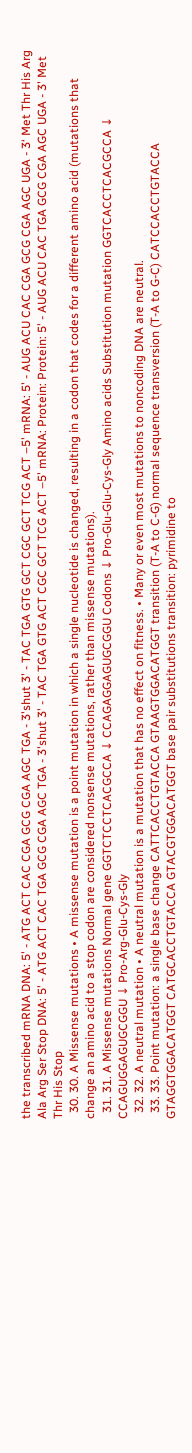the transcribed mRNA DNA: 5' - ATG ACT CAC CGA GCG CGA AGC TGA - 3'shut 3' - TAC TGA GTG GCT CGC GCT TCG ACT –5' mRNA: 5' - AUG ACU CAC CGA GCG CGA AGC UGA - 3‘ Met Thr His Arg Ala Arg Ser Stop DNA: 5' - ATG ACT CAC TGA GCG CGA AGC TGA - 3'shut 3' - TAC TGA GTG ACT CGC GCT TCG ACT –5' mRNA: Protein: Protein: 5' - AUG ACU CAC TGA GCG CGA AGC UGA - 3' Met Thr His Stop
  30. 30. A Missense mutations • A missense mutation is a point mutation in which a single nucleotide is changed, resulting in a codon that codes for a different amino acid (mutations that change an amino acid to a stop codon are considered nonsense mutations, rather than missense mutations).
  31. 31. A Missense mutations Normal gene GGTCTCCTCACGCCA ↓ CCAGAGGAGUGCGGU Codons ↓ Pro-Glu-Glu-Cys-Gly Amino acids Substitution mutation GGTCACCTCACGCCA ↓ CCAGUGGAGUGCGGU ↓ Pro-Arg-Glu-Cys-Gly
  32. 32. A neutral mutation • A neutral mutation is a mutation that has no effect on fitness. • Many or even most mutations to noncoding DNA are neutral.
  33. 33. Point mutation: a single base change CATTCACCTGTACCA GTAAGTGGACATGGT transition (T-A to C-G) normal sequence transversion (T-A to G-C) CATCCACCTGTACCA GTAGGTGGACATGGT CATGCACCTGTACCA GTACGTGGACATGGT base pair substitutions transition: pyrimidine to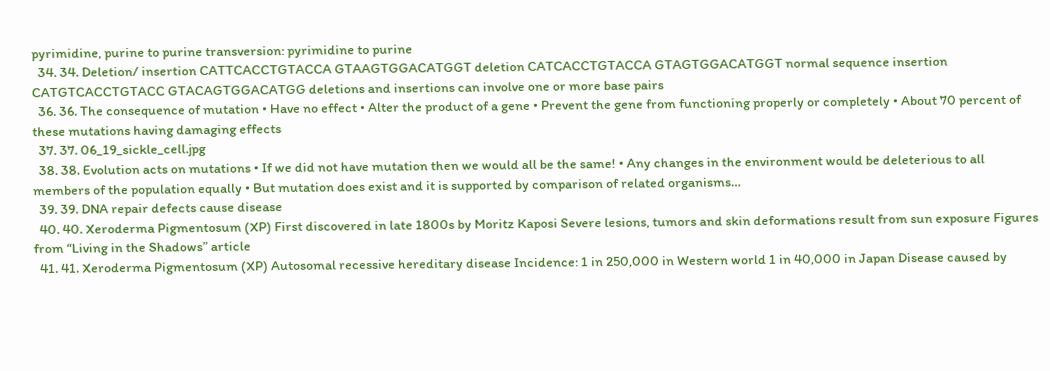pyrimidine, purine to purine transversion: pyrimidine to purine
  34. 34. Deletion/ insertion CATTCACCTGTACCA GTAAGTGGACATGGT deletion CATCACCTGTACCA GTAGTGGACATGGT normal sequence insertion CATGTCACCTGTACC GTACAGTGGACATGG deletions and insertions can involve one or more base pairs
  36. 36. The consequence of mutation • Have no effect • Alter the product of a gene • Prevent the gene from functioning properly or completely • About 70 percent of these mutations having damaging effects
  37. 37. 06_19_sickle_cell.jpg
  38. 38. Evolution acts on mutations • If we did not have mutation then we would all be the same! • Any changes in the environment would be deleterious to all members of the population equally • But mutation does exist and it is supported by comparison of related organisms…
  39. 39. DNA repair defects cause disease
  40. 40. Xeroderma Pigmentosum (XP) First discovered in late 1800s by Moritz Kaposi Severe lesions, tumors and skin deformations result from sun exposure Figures from “Living in the Shadows” article
  41. 41. Xeroderma Pigmentosum (XP) Autosomal recessive hereditary disease Incidence: 1 in 250,000 in Western world 1 in 40,000 in Japan Disease caused by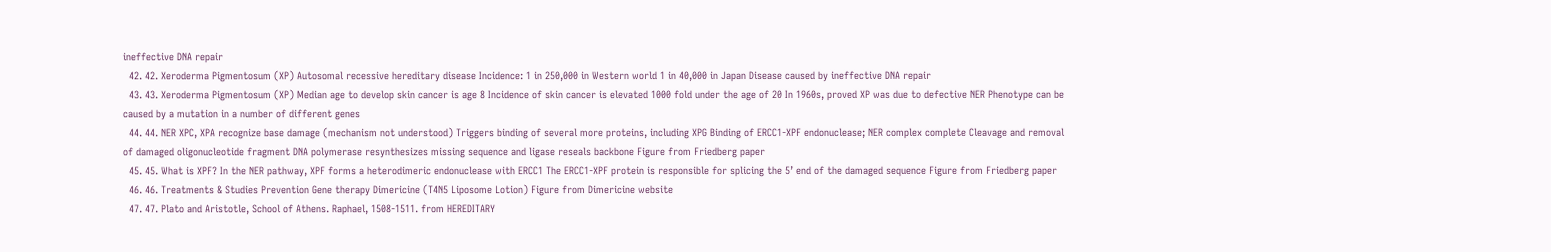ineffective DNA repair
  42. 42. Xeroderma Pigmentosum (XP) Autosomal recessive hereditary disease Incidence: 1 in 250,000 in Western world 1 in 40,000 in Japan Disease caused by ineffective DNA repair
  43. 43. Xeroderma Pigmentosum (XP) Median age to develop skin cancer is age 8 Incidence of skin cancer is elevated 1000 fold under the age of 20 In 1960s, proved XP was due to defective NER Phenotype can be caused by a mutation in a number of different genes
  44. 44. NER XPC, XPA recognize base damage (mechanism not understood) Triggers binding of several more proteins, including XPG Binding of ERCC1-XPF endonuclease; NER complex complete Cleavage and removal of damaged oligonucleotide fragment DNA polymerase resynthesizes missing sequence and ligase reseals backbone Figure from Friedberg paper
  45. 45. What is XPF? In the NER pathway, XPF forms a heterodimeric endonuclease with ERCC1 The ERCC1-XPF protein is responsible for splicing the 5’ end of the damaged sequence Figure from Friedberg paper
  46. 46. Treatments & Studies Prevention Gene therapy Dimericine (T4N5 Liposome Lotion) Figure from Dimericine website
  47. 47. Plato and Aristotle, School of Athens. Raphael, 1508-1511. from HEREDITARY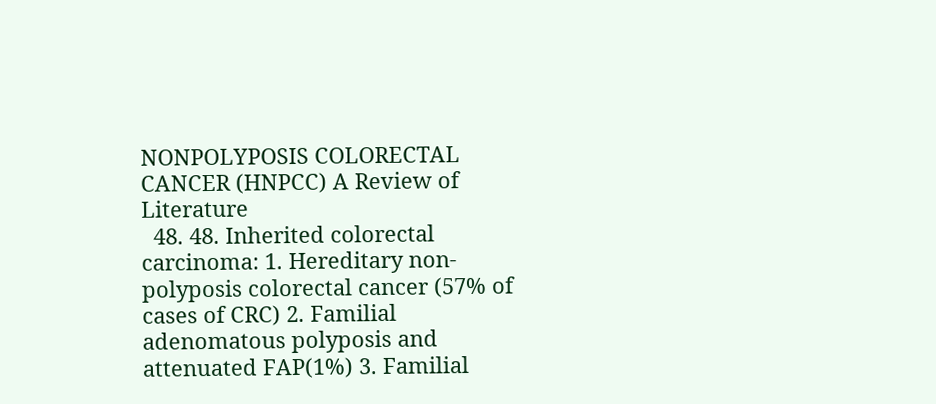NONPOLYPOSIS COLORECTAL CANCER (HNPCC) A Review of Literature
  48. 48. Inherited colorectal carcinoma: 1. Hereditary non-polyposis colorectal cancer (57% of cases of CRC) 2. Familial adenomatous polyposis and attenuated FAP(1%) 3. Familial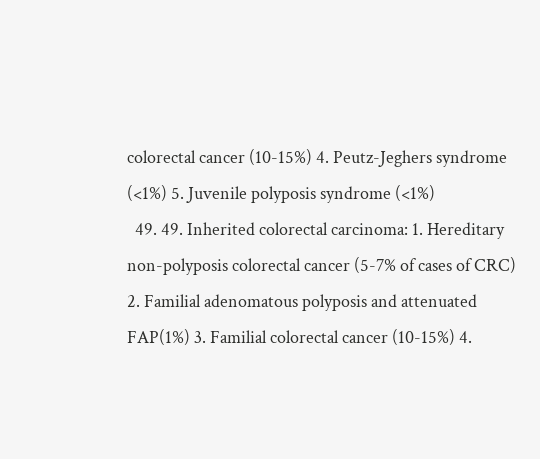colorectal cancer (10-15%) 4. Peutz-Jeghers syndrome (<1%) 5. Juvenile polyposis syndrome (<1%)
  49. 49. Inherited colorectal carcinoma: 1. Hereditary non-polyposis colorectal cancer (5-7% of cases of CRC) 2. Familial adenomatous polyposis and attenuated FAP(1%) 3. Familial colorectal cancer (10-15%) 4.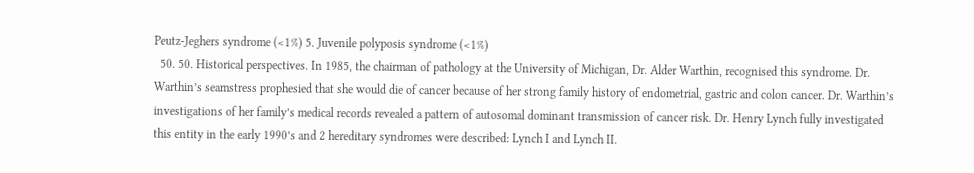Peutz-Jeghers syndrome (<1%) 5. Juvenile polyposis syndrome (<1%)
  50. 50. Historical perspectives. In 1985, the chairman of pathology at the University of Michigan, Dr. Alder Warthin, recognised this syndrome. Dr. Warthin’s seamstress prophesied that she would die of cancer because of her strong family history of endometrial, gastric and colon cancer. Dr. Warthin’s investigations of her family’s medical records revealed a pattern of autosomal dominant transmission of cancer risk. Dr. Henry Lynch fully investigated this entity in the early 1990’s and 2 hereditary syndromes were described: Lynch I and Lynch II.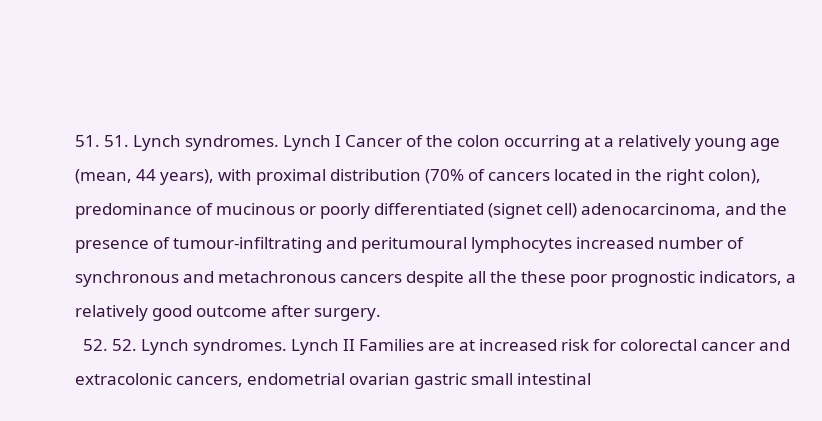51. 51. Lynch syndromes. Lynch I Cancer of the colon occurring at a relatively young age (mean, 44 years), with proximal distribution (70% of cancers located in the right colon), predominance of mucinous or poorly differentiated (signet cell) adenocarcinoma, and the presence of tumour-infiltrating and peritumoural lymphocytes increased number of synchronous and metachronous cancers despite all the these poor prognostic indicators, a relatively good outcome after surgery.
  52. 52. Lynch syndromes. Lynch II Families are at increased risk for colorectal cancer and extracolonic cancers, endometrial ovarian gastric small intestinal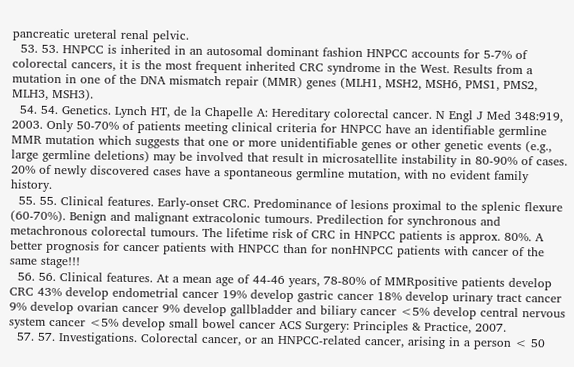pancreatic ureteral renal pelvic.
  53. 53. HNPCC is inherited in an autosomal dominant fashion HNPCC accounts for 5-7% of colorectal cancers, it is the most frequent inherited CRC syndrome in the West. Results from a mutation in one of the DNA mismatch repair (MMR) genes (MLH1, MSH2, MSH6, PMS1, PMS2, MLH3, MSH3).
  54. 54. Genetics. Lynch HT, de la Chapelle A: Hereditary colorectal cancer. N Engl J Med 348:919, 2003. Only 50-70% of patients meeting clinical criteria for HNPCC have an identifiable germline MMR mutation which suggests that one or more unidentifiable genes or other genetic events (e.g., large germline deletions) may be involved that result in microsatellite instability in 80-90% of cases. 20% of newly discovered cases have a spontaneous germline mutation, with no evident family history.
  55. 55. Clinical features. Early-onset CRC. Predominance of lesions proximal to the splenic flexure (60-70%). Benign and malignant extracolonic tumours. Predilection for synchronous and metachronous colorectal tumours. The lifetime risk of CRC in HNPCC patients is approx. 80%. A better prognosis for cancer patients with HNPCC than for nonHNPCC patients with cancer of the same stage!!!
  56. 56. Clinical features. At a mean age of 44-46 years, 78-80% of MMRpositive patients develop CRC 43% develop endometrial cancer 19% develop gastric cancer 18% develop urinary tract cancer 9% develop ovarian cancer 9% develop gallbladder and biliary cancer <5% develop central nervous system cancer <5% develop small bowel cancer ACS Surgery: Principles & Practice, 2007.
  57. 57. Investigations. Colorectal cancer, or an HNPCC-related cancer, arising in a person < 50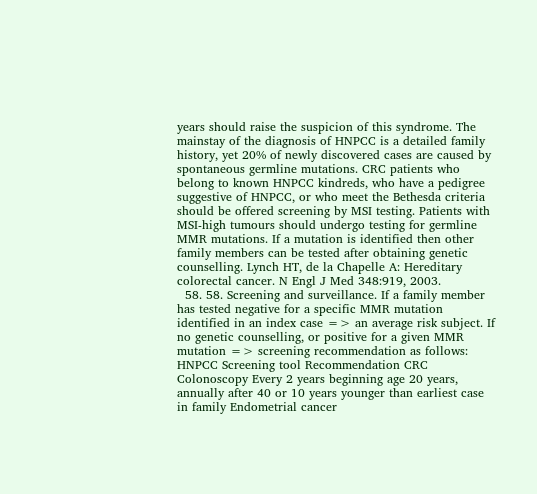years should raise the suspicion of this syndrome. The mainstay of the diagnosis of HNPCC is a detailed family history, yet 20% of newly discovered cases are caused by spontaneous germline mutations. CRC patients who belong to known HNPCC kindreds, who have a pedigree suggestive of HNPCC, or who meet the Bethesda criteria should be offered screening by MSI testing. Patients with MSI-high tumours should undergo testing for germline MMR mutations. If a mutation is identified then other family members can be tested after obtaining genetic counselling. Lynch HT, de la Chapelle A: Hereditary colorectal cancer. N Engl J Med 348:919, 2003.
  58. 58. Screening and surveillance. If a family member has tested negative for a specific MMR mutation identified in an index case => an average risk subject. If no genetic counselling, or positive for a given MMR mutation => screening recommendation as follows: HNPCC Screening tool Recommendation CRC Colonoscopy Every 2 years beginning age 20 years, annually after 40 or 10 years younger than earliest case in family Endometrial cancer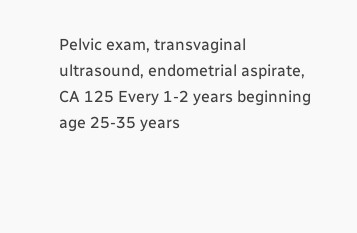Pelvic exam, transvaginal ultrasound, endometrial aspirate, CA 125 Every 1-2 years beginning age 25-35 years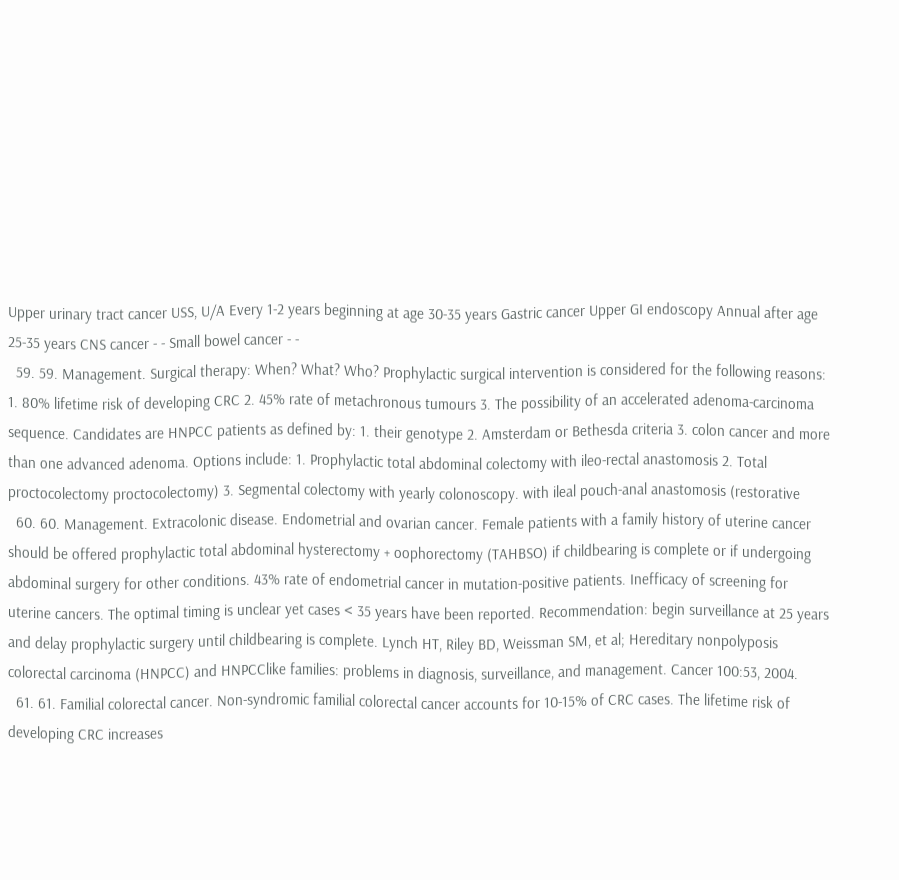Upper urinary tract cancer USS, U/A Every 1-2 years beginning at age 30-35 years Gastric cancer Upper GI endoscopy Annual after age 25-35 years CNS cancer - - Small bowel cancer - -
  59. 59. Management. Surgical therapy: When? What? Who? Prophylactic surgical intervention is considered for the following reasons: 1. 80% lifetime risk of developing CRC 2. 45% rate of metachronous tumours 3. The possibility of an accelerated adenoma-carcinoma sequence. Candidates are HNPCC patients as defined by: 1. their genotype 2. Amsterdam or Bethesda criteria 3. colon cancer and more than one advanced adenoma. Options include: 1. Prophylactic total abdominal colectomy with ileo-rectal anastomosis 2. Total proctocolectomy proctocolectomy) 3. Segmental colectomy with yearly colonoscopy. with ileal pouch-anal anastomosis (restorative
  60. 60. Management. Extracolonic disease. Endometrial and ovarian cancer. Female patients with a family history of uterine cancer should be offered prophylactic total abdominal hysterectomy + oophorectomy (TAHBSO) if childbearing is complete or if undergoing abdominal surgery for other conditions. 43% rate of endometrial cancer in mutation-positive patients. Inefficacy of screening for uterine cancers. The optimal timing is unclear yet cases < 35 years have been reported. Recommendation: begin surveillance at 25 years and delay prophylactic surgery until childbearing is complete. Lynch HT, Riley BD, Weissman SM, et al; Hereditary nonpolyposis colorectal carcinoma (HNPCC) and HNPCClike families: problems in diagnosis, surveillance, and management. Cancer 100:53, 2004.
  61. 61. Familial colorectal cancer. Non-syndromic familial colorectal cancer accounts for 10-15% of CRC cases. The lifetime risk of developing CRC increases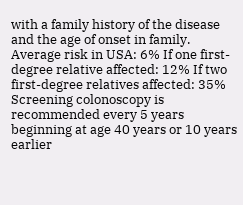with a family history of the disease and the age of onset in family. Average risk in USA: 6% If one first-degree relative affected: 12% If two first-degree relatives affected: 35% Screening colonoscopy is recommended every 5 years beginning at age 40 years or 10 years earlier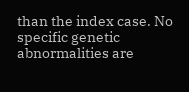than the index case. No specific genetic abnormalities are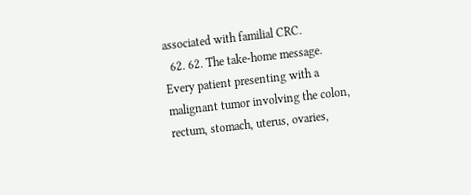associated with familial CRC.
  62. 62. The take-home message. Every patient presenting with a malignant tumor involving the colon, rectum, stomach, uterus, ovaries,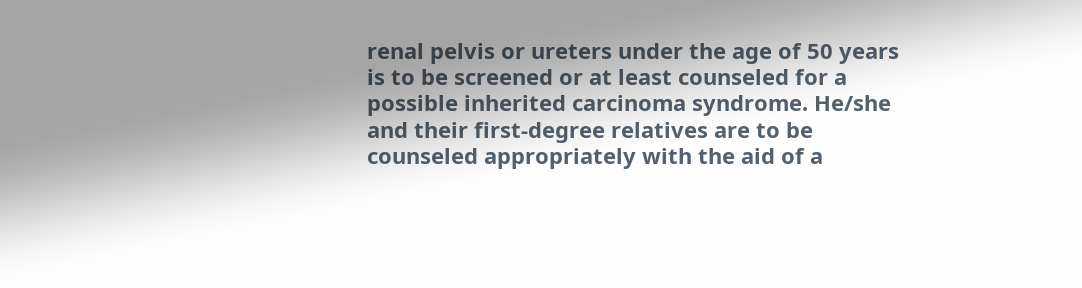renal pelvis or ureters under the age of 50 years is to be screened or at least counseled for a possible inherited carcinoma syndrome. He/she and their first-degree relatives are to be counseled appropriately with the aid of a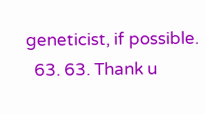geneticist, if possible.
  63. 63. Thank u